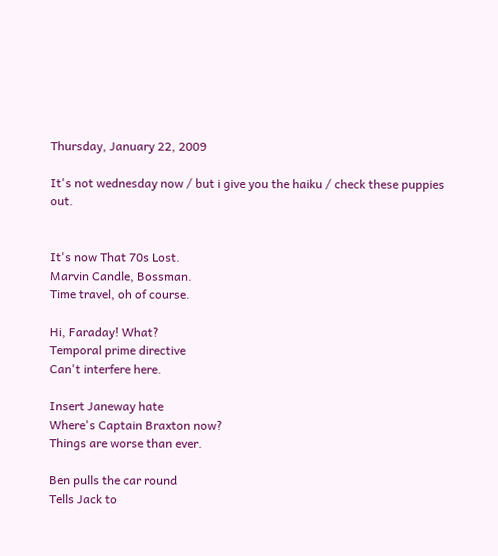Thursday, January 22, 2009

It's not wednesday now / but i give you the haiku / check these puppies out.


It's now That 70s Lost.
Marvin Candle, Bossman.
Time travel, oh of course.

Hi, Faraday! What?
Temporal prime directive
Can't interfere here.

Insert Janeway hate
Where's Captain Braxton now?
Things are worse than ever.

Ben pulls the car round
Tells Jack to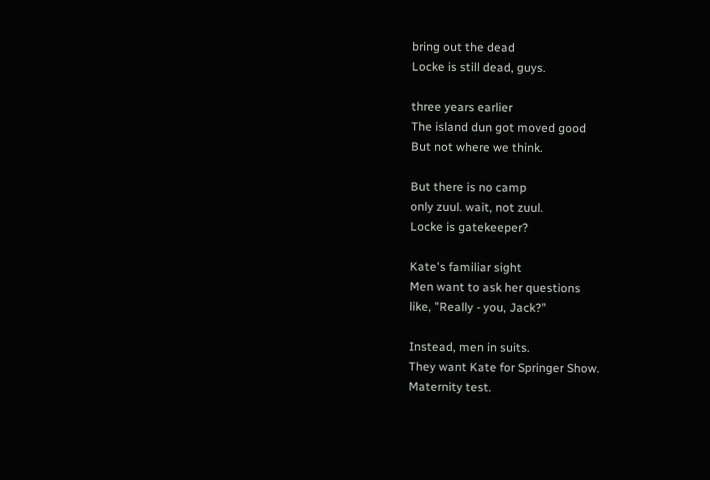bring out the dead
Locke is still dead, guys.

three years earlier
The island dun got moved good
But not where we think.

But there is no camp
only zuul. wait, not zuul.
Locke is gatekeeper?

Kate's familiar sight
Men want to ask her questions
like, "Really - you, Jack?"

Instead, men in suits.
They want Kate for Springer Show.
Maternity test.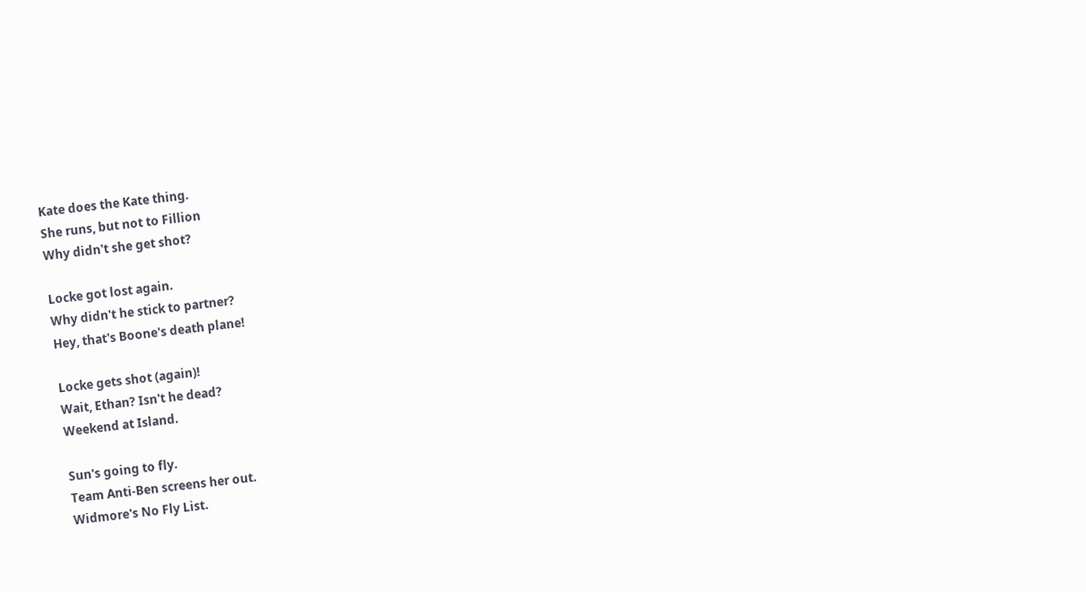Kate does the Kate thing.
She runs, but not to Fillion
Why didn't she get shot?

Locke got lost again.
Why didn't he stick to partner?
Hey, that's Boone's death plane!

Locke gets shot (again)!
Wait, Ethan? Isn't he dead?
Weekend at Island.

Sun's going to fly.
Team Anti-Ben screens her out.
Widmore's No Fly List.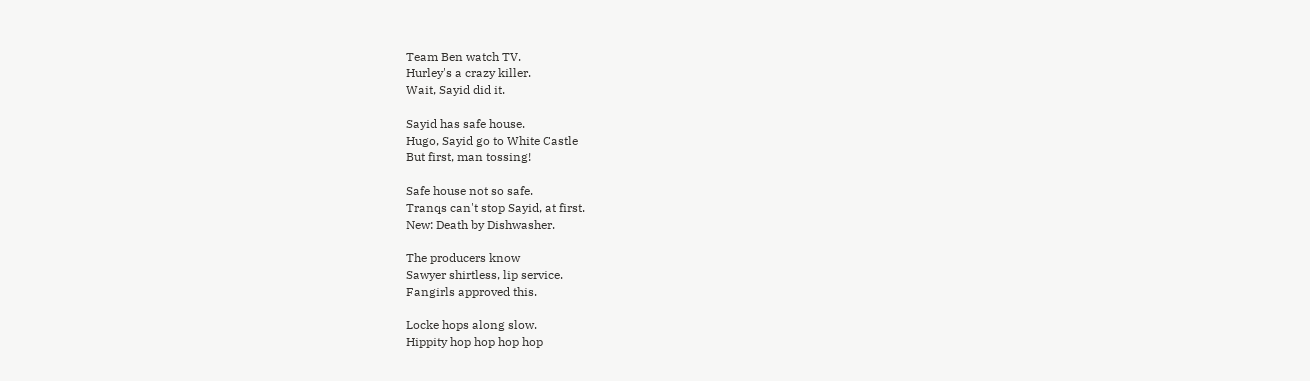Team Ben watch TV.
Hurley's a crazy killer.
Wait, Sayid did it.

Sayid has safe house.
Hugo, Sayid go to White Castle
But first, man tossing!

Safe house not so safe.
Tranqs can't stop Sayid, at first.
New: Death by Dishwasher.

The producers know
Sawyer shirtless, lip service.
Fangirls approved this.

Locke hops along slow.
Hippity hop hop hop hop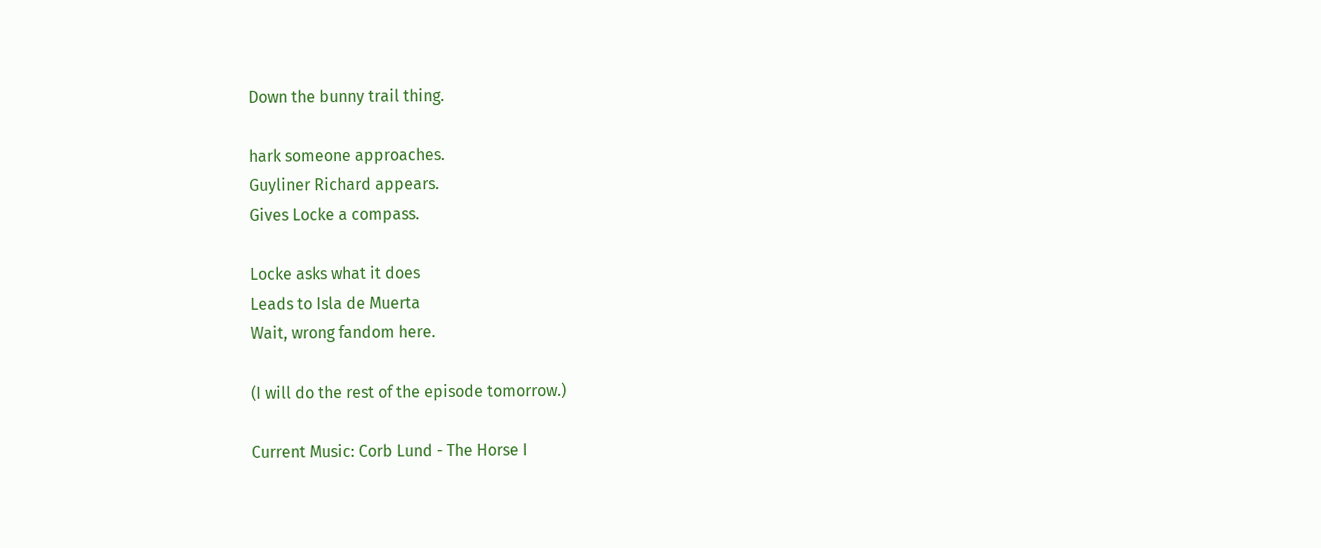Down the bunny trail thing.

hark someone approaches.
Guyliner Richard appears.
Gives Locke a compass.

Locke asks what it does
Leads to Isla de Muerta
Wait, wrong fandom here.

(I will do the rest of the episode tomorrow.)

Current Music: Corb Lund - The Horse I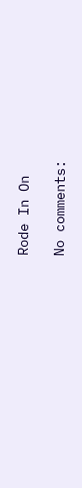Rode In On

No comments: